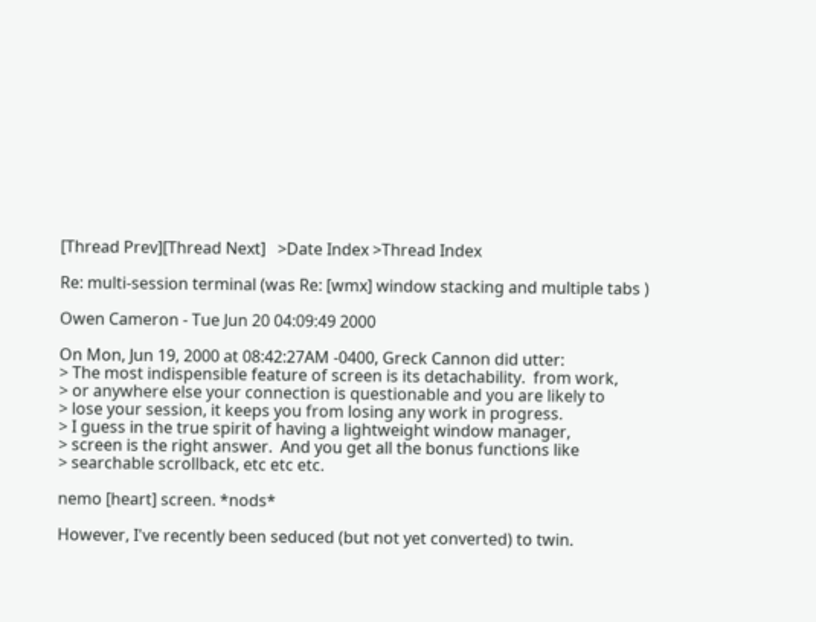[Thread Prev][Thread Next]   >Date Index >Thread Index

Re: multi-session terminal (was Re: [wmx] window stacking and multiple tabs )

Owen Cameron - Tue Jun 20 04:09:49 2000

On Mon, Jun 19, 2000 at 08:42:27AM -0400, Greck Cannon did utter:
> The most indispensible feature of screen is its detachability.  from work,
> or anywhere else your connection is questionable and you are likely to
> lose your session, it keeps you from losing any work in progress.
> I guess in the true spirit of having a lightweight window manager,
> screen is the right answer.  And you get all the bonus functions like
> searchable scrollback, etc etc etc.

nemo [heart] screen. *nods*

However, I've recently been seduced (but not yet converted) to twin.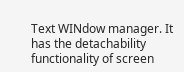Text WINdow manager. It has the detachability functionality of screen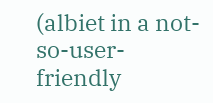(albiet in a not-so-user-friendly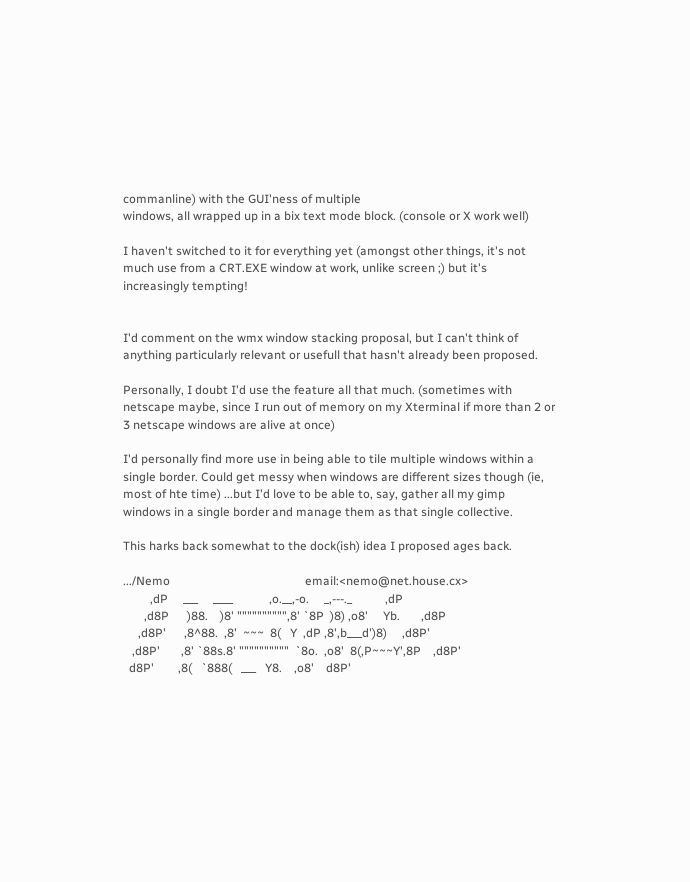commanline) with the GUI'ness of multiple
windows, all wrapped up in a bix text mode block. (console or X work well)

I haven't switched to it for everything yet (amongst other things, it's not
much use from a CRT.EXE window at work, unlike screen ;) but it's
increasingly tempting!


I'd comment on the wmx window stacking proposal, but I can't think of
anything particularly relevant or usefull that hasn't already been proposed.

Personally, I doubt I'd use the feature all that much. (sometimes with
netscape maybe, since I run out of memory on my Xterminal if more than 2 or
3 netscape windows are alive at once)

I'd personally find more use in being able to tile multiple windows within a
single border. Could get messy when windows are different sizes though (ie,
most of hte time) ...but I'd love to be able to, say, gather all my gimp
windows in a single border and manage them as that single collective.

This harks back somewhat to the dock(ish) idea I proposed ages back.

.../Nemo                                             email:<nemo@net.house.cx>
         ,dP     ___     ____            ,o.__,-o.     _,---._           ,dP
       ,d8P      )88.    )8' """""""""",8' `8P  )8) ,o8'     Yb.       ,d8P
     ,d8P'      ,8^88.  ,8'  ~~~  8(   Y  ,dP ,8',b___d')8)     ,d8P'
   ,d8P'       ,8' `88s.8' """"""""""  `8o.  ,o8'  8(,P~~~Y',8P    ,d8P'
  d8P'        ,8(   `888(   ___   Y8.    ,o8'    d8P'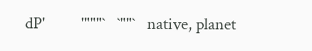dP'         '"""`   `""`   native, planet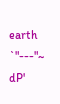earth    `"---"~      dP'